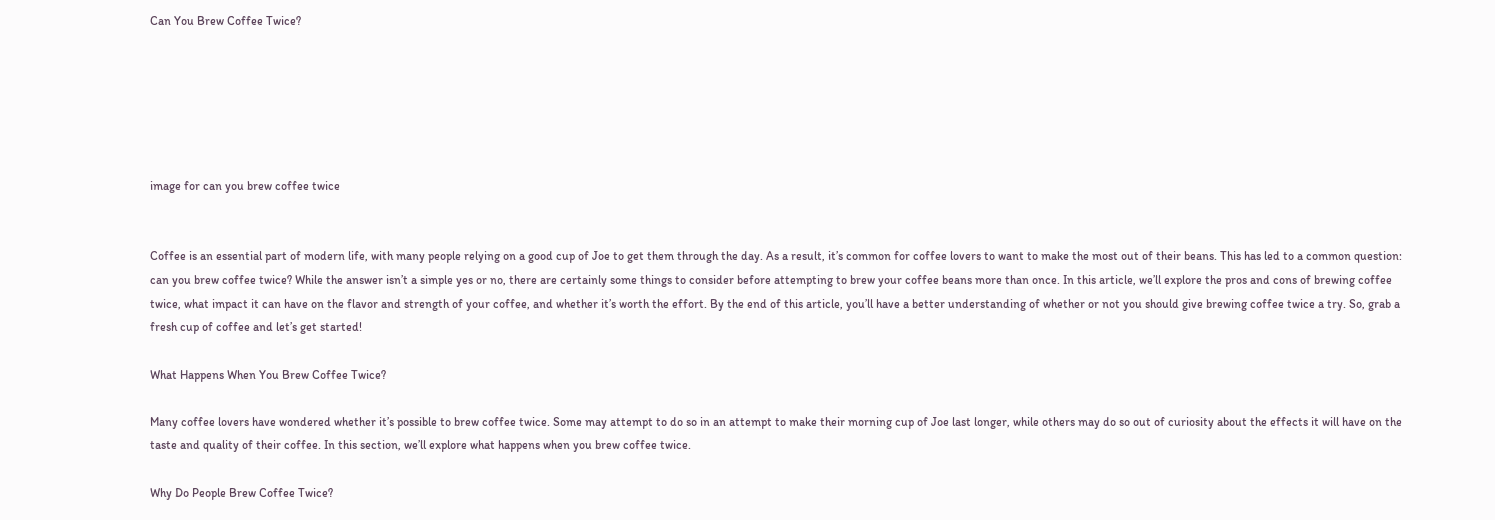Can You Brew Coffee Twice?






image for can you brew coffee twice


Coffee is an essential part of modern life, with many people relying on a good cup of Joe to get them through the day. As a result, it’s common for coffee lovers to want to make the most out of their beans. This has led to a common question: can you brew coffee twice? While the answer isn’t a simple yes or no, there are certainly some things to consider before attempting to brew your coffee beans more than once. In this article, we’ll explore the pros and cons of brewing coffee twice, what impact it can have on the flavor and strength of your coffee, and whether it’s worth the effort. By the end of this article, you’ll have a better understanding of whether or not you should give brewing coffee twice a try. So, grab a fresh cup of coffee and let’s get started!

What Happens When You Brew Coffee Twice?

Many coffee lovers have wondered whether it’s possible to brew coffee twice. Some may attempt to do so in an attempt to make their morning cup of Joe last longer, while others may do so out of curiosity about the effects it will have on the taste and quality of their coffee. In this section, we’ll explore what happens when you brew coffee twice.

Why Do People Brew Coffee Twice?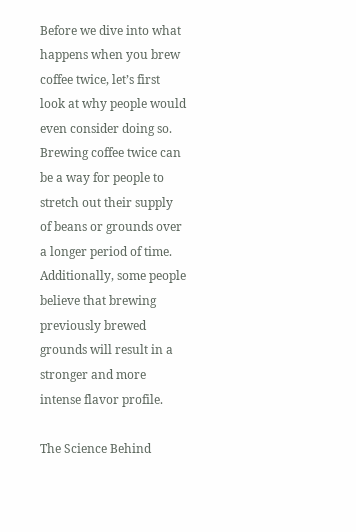Before we dive into what happens when you brew coffee twice, let’s first look at why people would even consider doing so. Brewing coffee twice can be a way for people to stretch out their supply of beans or grounds over a longer period of time. Additionally, some people believe that brewing previously brewed grounds will result in a stronger and more intense flavor profile.

The Science Behind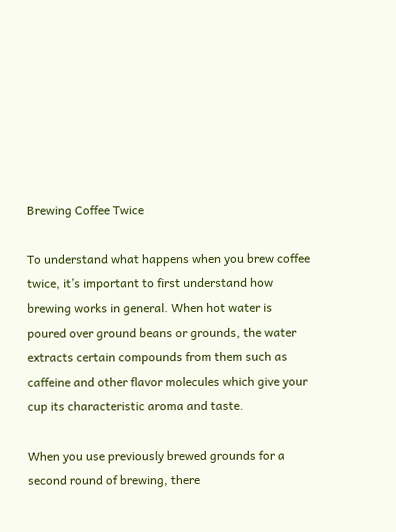Brewing Coffee Twice

To understand what happens when you brew coffee twice, it’s important to first understand how brewing works in general. When hot water is poured over ground beans or grounds, the water extracts certain compounds from them such as caffeine and other flavor molecules which give your cup its characteristic aroma and taste.

When you use previously brewed grounds for a second round of brewing, there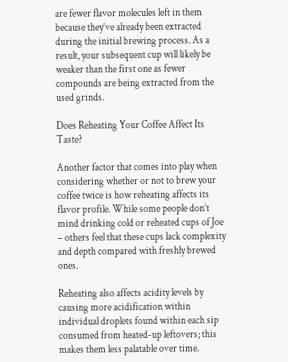are fewer flavor molecules left in them because they’ve already been extracted during the initial brewing process. As a result, your subsequent cup will likely be weaker than the first one as fewer compounds are being extracted from the used grinds.

Does Reheating Your Coffee Affect Its Taste?

Another factor that comes into play when considering whether or not to brew your coffee twice is how reheating affects its flavor profile. While some people don’t mind drinking cold or reheated cups of Joe – others feel that these cups lack complexity and depth compared with freshly brewed ones.

Reheating also affects acidity levels by causing more acidification within individual droplets found within each sip consumed from heated-up leftovers; this makes them less palatable over time.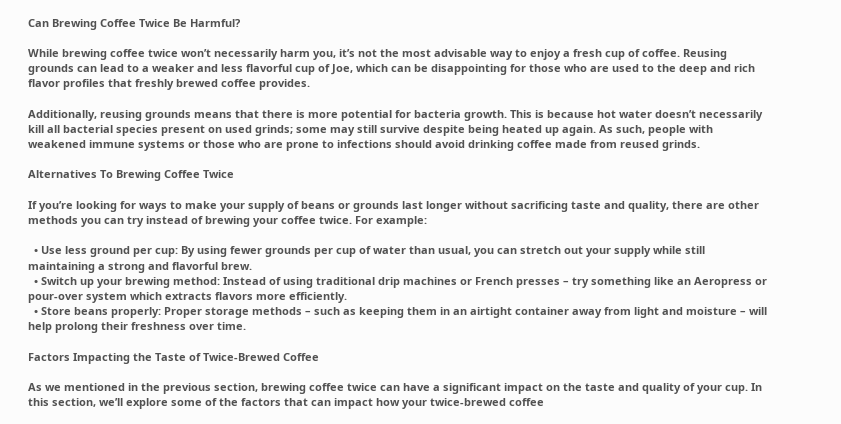Can Brewing Coffee Twice Be Harmful?

While brewing coffee twice won’t necessarily harm you, it’s not the most advisable way to enjoy a fresh cup of coffee. Reusing grounds can lead to a weaker and less flavorful cup of Joe, which can be disappointing for those who are used to the deep and rich flavor profiles that freshly brewed coffee provides.

Additionally, reusing grounds means that there is more potential for bacteria growth. This is because hot water doesn’t necessarily kill all bacterial species present on used grinds; some may still survive despite being heated up again. As such, people with weakened immune systems or those who are prone to infections should avoid drinking coffee made from reused grinds.

Alternatives To Brewing Coffee Twice

If you’re looking for ways to make your supply of beans or grounds last longer without sacrificing taste and quality, there are other methods you can try instead of brewing your coffee twice. For example:

  • Use less ground per cup: By using fewer grounds per cup of water than usual, you can stretch out your supply while still maintaining a strong and flavorful brew.
  • Switch up your brewing method: Instead of using traditional drip machines or French presses – try something like an Aeropress or pour-over system which extracts flavors more efficiently.
  • Store beans properly: Proper storage methods – such as keeping them in an airtight container away from light and moisture – will help prolong their freshness over time.

Factors Impacting the Taste of Twice-Brewed Coffee

As we mentioned in the previous section, brewing coffee twice can have a significant impact on the taste and quality of your cup. In this section, we’ll explore some of the factors that can impact how your twice-brewed coffee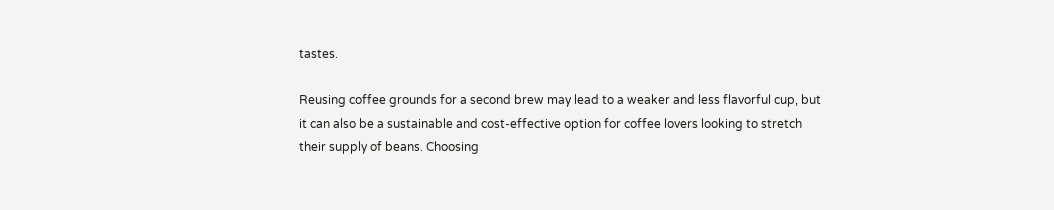tastes.

Reusing coffee grounds for a second brew may lead to a weaker and less flavorful cup, but it can also be a sustainable and cost-effective option for coffee lovers looking to stretch their supply of beans. Choosing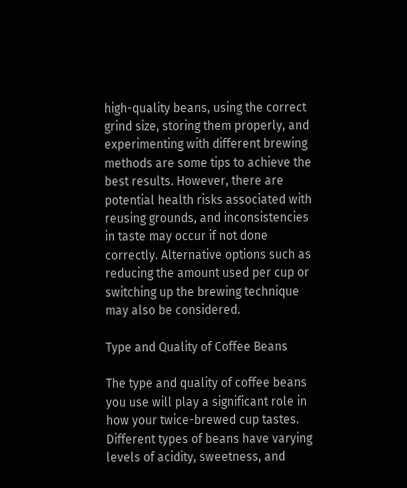high-quality beans, using the correct grind size, storing them properly, and experimenting with different brewing methods are some tips to achieve the best results. However, there are potential health risks associated with reusing grounds, and inconsistencies in taste may occur if not done correctly. Alternative options such as reducing the amount used per cup or switching up the brewing technique may also be considered.

Type and Quality of Coffee Beans

The type and quality of coffee beans you use will play a significant role in how your twice-brewed cup tastes. Different types of beans have varying levels of acidity, sweetness, and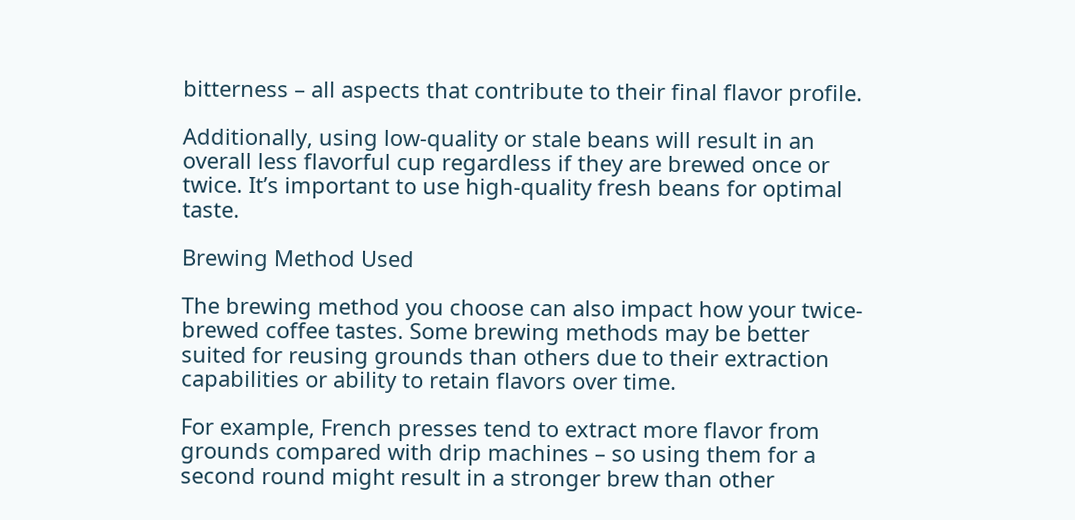bitterness – all aspects that contribute to their final flavor profile.

Additionally, using low-quality or stale beans will result in an overall less flavorful cup regardless if they are brewed once or twice. It’s important to use high-quality fresh beans for optimal taste.

Brewing Method Used

The brewing method you choose can also impact how your twice-brewed coffee tastes. Some brewing methods may be better suited for reusing grounds than others due to their extraction capabilities or ability to retain flavors over time.

For example, French presses tend to extract more flavor from grounds compared with drip machines – so using them for a second round might result in a stronger brew than other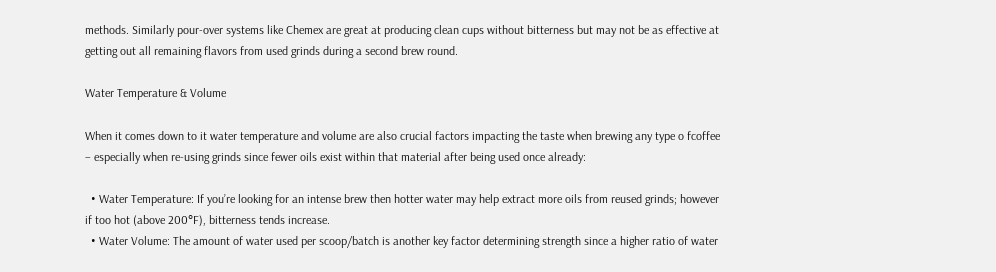methods. Similarly pour-over systems like Chemex are great at producing clean cups without bitterness but may not be as effective at getting out all remaining flavors from used grinds during a second brew round.

Water Temperature & Volume

When it comes down to it water temperature and volume are also crucial factors impacting the taste when brewing any type o fcoffee – especially when re-using grinds since fewer oils exist within that material after being used once already:

  • Water Temperature: If you’re looking for an intense brew then hotter water may help extract more oils from reused grinds; however if too hot (above 200°F), bitterness tends increase.
  • Water Volume: The amount of water used per scoop/batch is another key factor determining strength since a higher ratio of water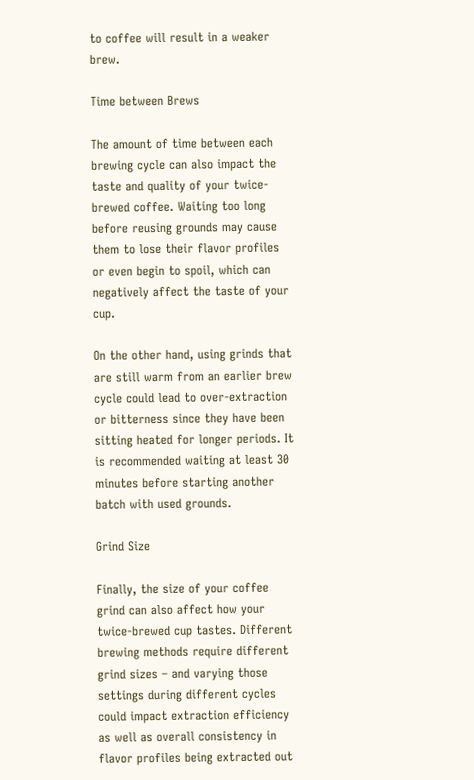to coffee will result in a weaker brew.

Time between Brews

The amount of time between each brewing cycle can also impact the taste and quality of your twice-brewed coffee. Waiting too long before reusing grounds may cause them to lose their flavor profiles or even begin to spoil, which can negatively affect the taste of your cup.

On the other hand, using grinds that are still warm from an earlier brew cycle could lead to over-extraction or bitterness since they have been sitting heated for longer periods. It is recommended waiting at least 30 minutes before starting another batch with used grounds.

Grind Size

Finally, the size of your coffee grind can also affect how your twice-brewed cup tastes. Different brewing methods require different grind sizes – and varying those settings during different cycles could impact extraction efficiency as well as overall consistency in flavor profiles being extracted out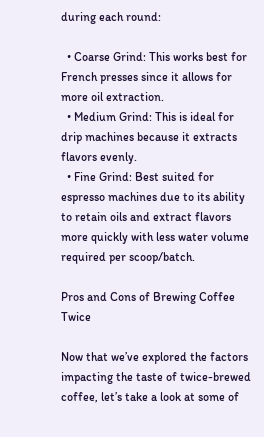during each round:

  • Coarse Grind: This works best for French presses since it allows for more oil extraction.
  • Medium Grind: This is ideal for drip machines because it extracts flavors evenly.
  • Fine Grind: Best suited for espresso machines due to its ability to retain oils and extract flavors more quickly with less water volume required per scoop/batch.

Pros and Cons of Brewing Coffee Twice

Now that we’ve explored the factors impacting the taste of twice-brewed coffee, let’s take a look at some of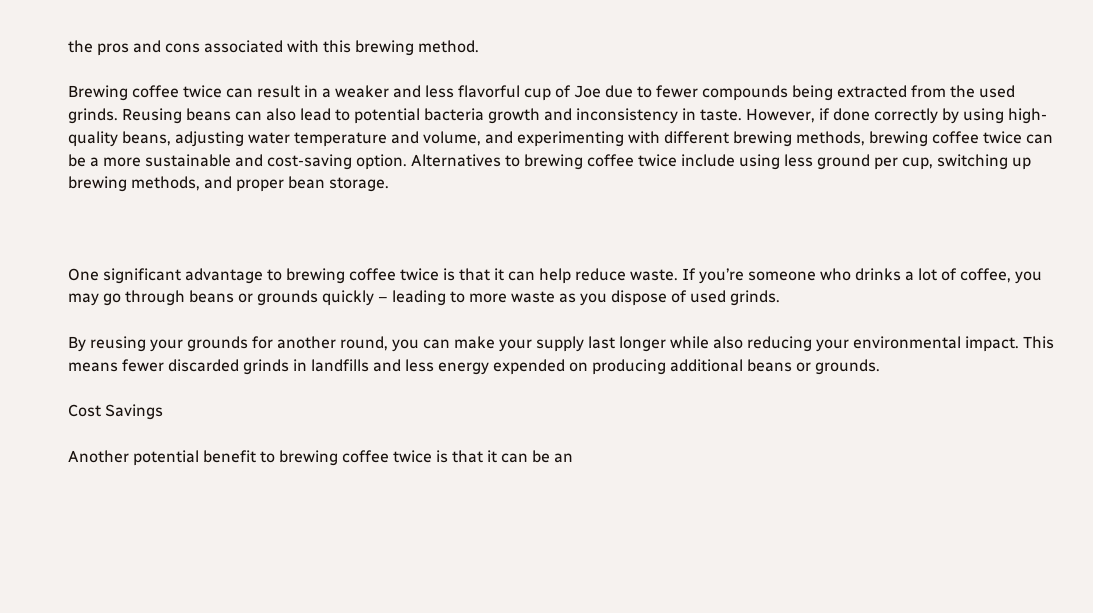the pros and cons associated with this brewing method.

Brewing coffee twice can result in a weaker and less flavorful cup of Joe due to fewer compounds being extracted from the used grinds. Reusing beans can also lead to potential bacteria growth and inconsistency in taste. However, if done correctly by using high-quality beans, adjusting water temperature and volume, and experimenting with different brewing methods, brewing coffee twice can be a more sustainable and cost-saving option. Alternatives to brewing coffee twice include using less ground per cup, switching up brewing methods, and proper bean storage.



One significant advantage to brewing coffee twice is that it can help reduce waste. If you’re someone who drinks a lot of coffee, you may go through beans or grounds quickly – leading to more waste as you dispose of used grinds.

By reusing your grounds for another round, you can make your supply last longer while also reducing your environmental impact. This means fewer discarded grinds in landfills and less energy expended on producing additional beans or grounds.

Cost Savings

Another potential benefit to brewing coffee twice is that it can be an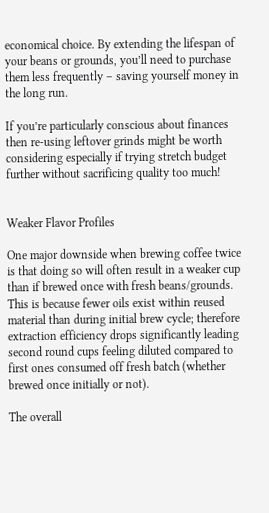economical choice. By extending the lifespan of your beans or grounds, you’ll need to purchase them less frequently – saving yourself money in the long run.

If you’re particularly conscious about finances then re-using leftover grinds might be worth considering especially if trying stretch budget further without sacrificing quality too much!


Weaker Flavor Profiles

One major downside when brewing coffee twice is that doing so will often result in a weaker cup than if brewed once with fresh beans/grounds. This is because fewer oils exist within reused material than during initial brew cycle; therefore extraction efficiency drops significantly leading second round cups feeling diluted compared to first ones consumed off fresh batch (whether brewed once initially or not).

The overall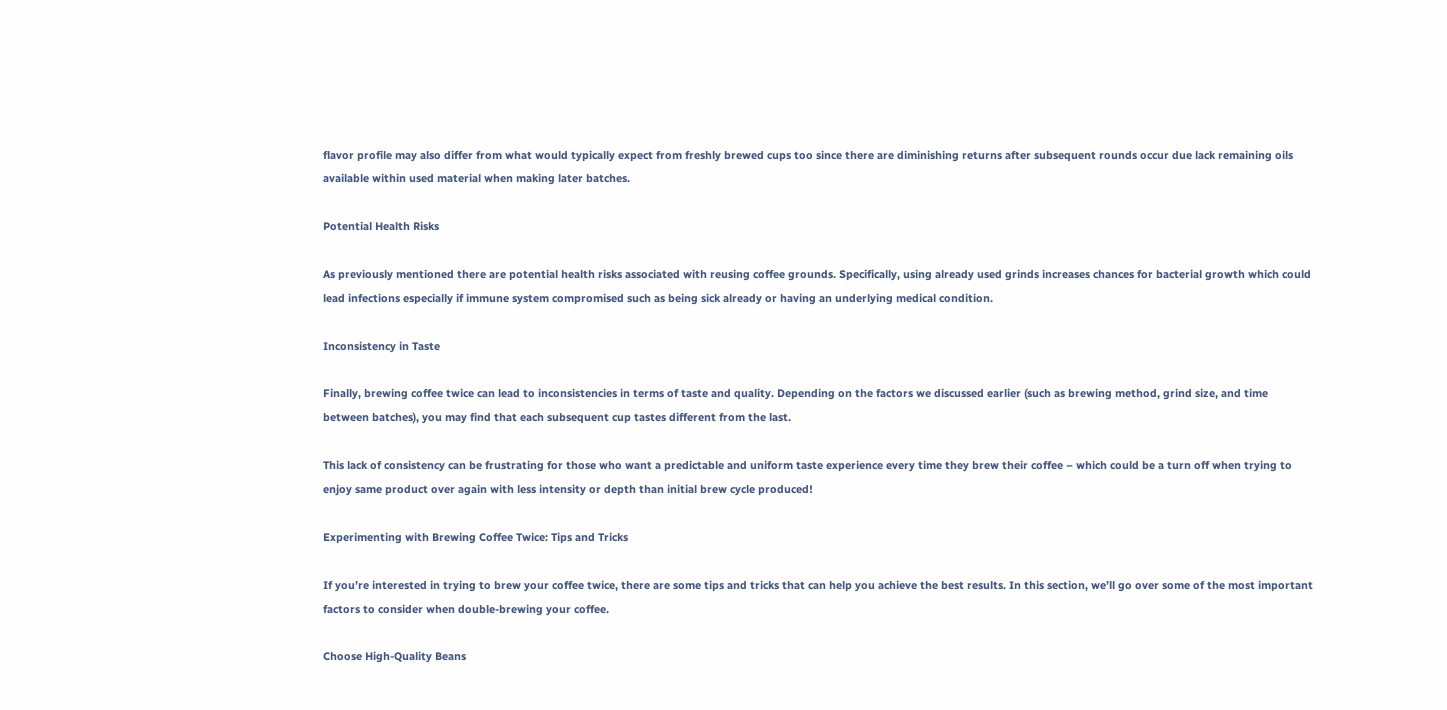flavor profile may also differ from what would typically expect from freshly brewed cups too since there are diminishing returns after subsequent rounds occur due lack remaining oils available within used material when making later batches.

Potential Health Risks

As previously mentioned there are potential health risks associated with reusing coffee grounds. Specifically, using already used grinds increases chances for bacterial growth which could lead infections especially if immune system compromised such as being sick already or having an underlying medical condition.

Inconsistency in Taste

Finally, brewing coffee twice can lead to inconsistencies in terms of taste and quality. Depending on the factors we discussed earlier (such as brewing method, grind size, and time between batches), you may find that each subsequent cup tastes different from the last.

This lack of consistency can be frustrating for those who want a predictable and uniform taste experience every time they brew their coffee – which could be a turn off when trying to enjoy same product over again with less intensity or depth than initial brew cycle produced!

Experimenting with Brewing Coffee Twice: Tips and Tricks

If you’re interested in trying to brew your coffee twice, there are some tips and tricks that can help you achieve the best results. In this section, we’ll go over some of the most important factors to consider when double-brewing your coffee.

Choose High-Quality Beans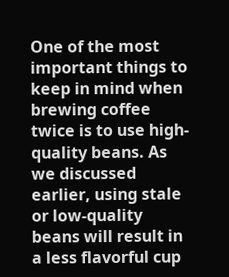One of the most important things to keep in mind when brewing coffee twice is to use high-quality beans. As we discussed earlier, using stale or low-quality beans will result in a less flavorful cup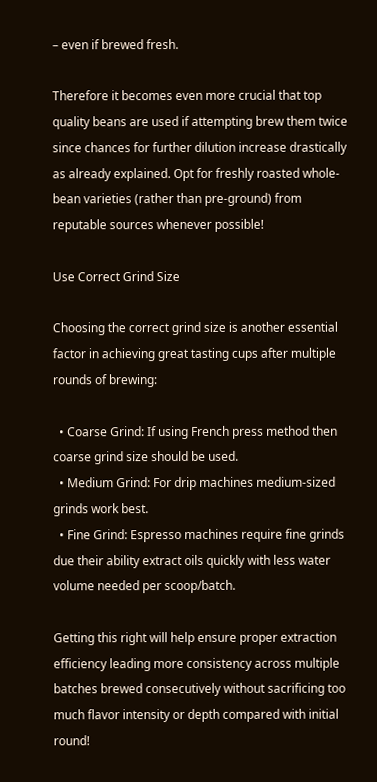– even if brewed fresh.

Therefore it becomes even more crucial that top quality beans are used if attempting brew them twice since chances for further dilution increase drastically as already explained. Opt for freshly roasted whole-bean varieties (rather than pre-ground) from reputable sources whenever possible!

Use Correct Grind Size

Choosing the correct grind size is another essential factor in achieving great tasting cups after multiple rounds of brewing:

  • Coarse Grind: If using French press method then coarse grind size should be used.
  • Medium Grind: For drip machines medium-sized grinds work best.
  • Fine Grind: Espresso machines require fine grinds due their ability extract oils quickly with less water volume needed per scoop/batch.

Getting this right will help ensure proper extraction efficiency leading more consistency across multiple batches brewed consecutively without sacrificing too much flavor intensity or depth compared with initial round!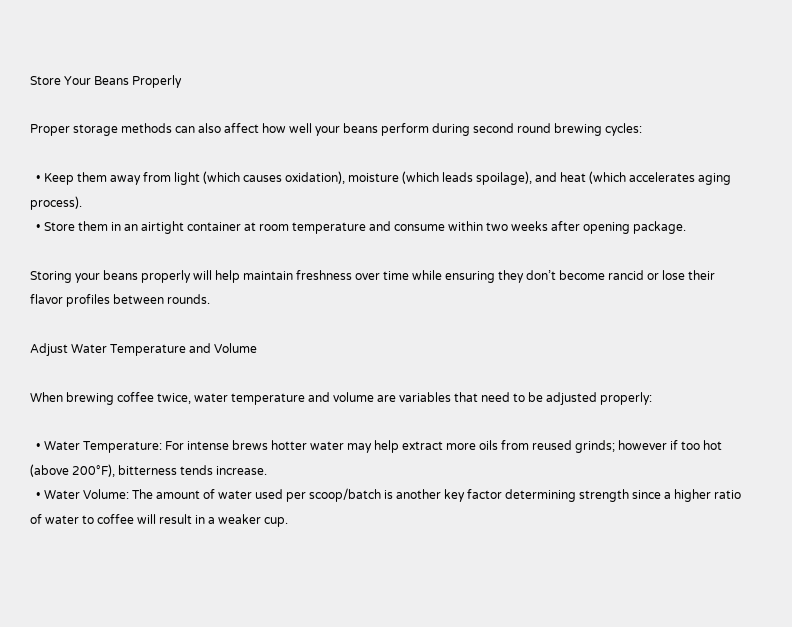Store Your Beans Properly

Proper storage methods can also affect how well your beans perform during second round brewing cycles:

  • Keep them away from light (which causes oxidation), moisture (which leads spoilage), and heat (which accelerates aging process).
  • Store them in an airtight container at room temperature and consume within two weeks after opening package.

Storing your beans properly will help maintain freshness over time while ensuring they don’t become rancid or lose their flavor profiles between rounds.

Adjust Water Temperature and Volume

When brewing coffee twice, water temperature and volume are variables that need to be adjusted properly:

  • Water Temperature: For intense brews hotter water may help extract more oils from reused grinds; however if too hot (above 200°F), bitterness tends increase.
  • Water Volume: The amount of water used per scoop/batch is another key factor determining strength since a higher ratio of water to coffee will result in a weaker cup.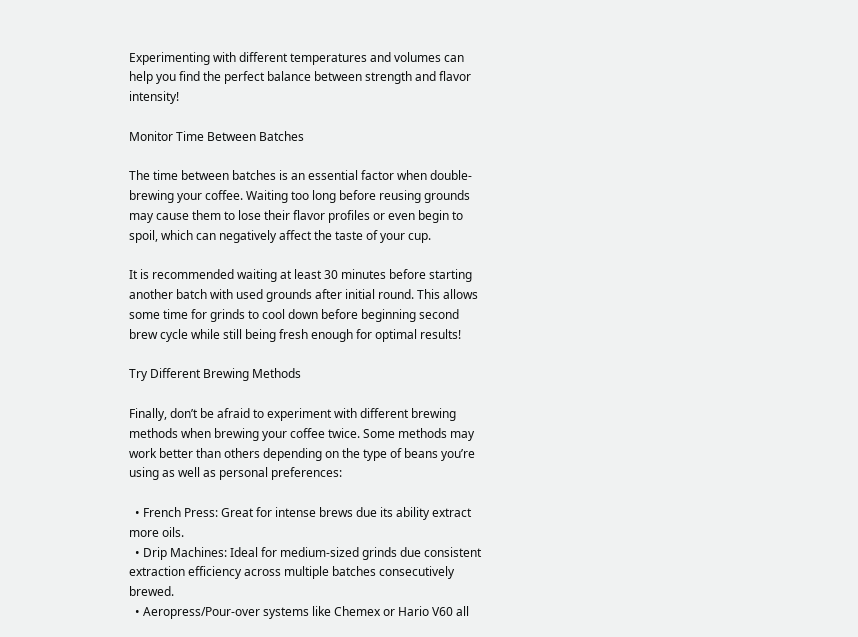Experimenting with different temperatures and volumes can help you find the perfect balance between strength and flavor intensity!

Monitor Time Between Batches

The time between batches is an essential factor when double-brewing your coffee. Waiting too long before reusing grounds may cause them to lose their flavor profiles or even begin to spoil, which can negatively affect the taste of your cup.

It is recommended waiting at least 30 minutes before starting another batch with used grounds after initial round. This allows some time for grinds to cool down before beginning second brew cycle while still being fresh enough for optimal results!

Try Different Brewing Methods

Finally, don’t be afraid to experiment with different brewing methods when brewing your coffee twice. Some methods may work better than others depending on the type of beans you’re using as well as personal preferences:

  • French Press: Great for intense brews due its ability extract more oils.
  • Drip Machines: Ideal for medium-sized grinds due consistent extraction efficiency across multiple batches consecutively brewed.
  • Aeropress/Pour-over systems like Chemex or Hario V60 all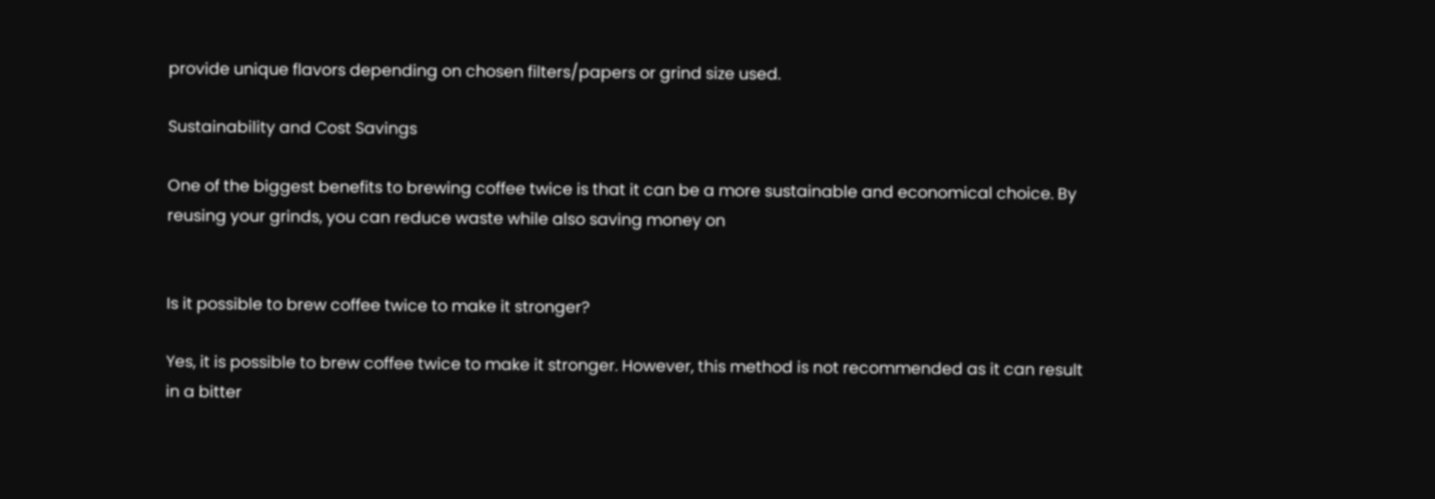provide unique flavors depending on chosen filters/papers or grind size used.

Sustainability and Cost Savings

One of the biggest benefits to brewing coffee twice is that it can be a more sustainable and economical choice. By reusing your grinds, you can reduce waste while also saving money on


Is it possible to brew coffee twice to make it stronger?

Yes, it is possible to brew coffee twice to make it stronger. However, this method is not recommended as it can result in a bitter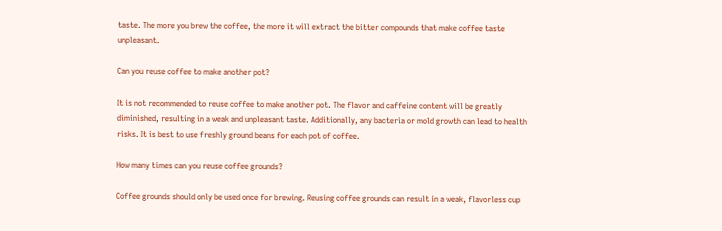taste. The more you brew the coffee, the more it will extract the bitter compounds that make coffee taste unpleasant.

Can you reuse coffee to make another pot?

It is not recommended to reuse coffee to make another pot. The flavor and caffeine content will be greatly diminished, resulting in a weak and unpleasant taste. Additionally, any bacteria or mold growth can lead to health risks. It is best to use freshly ground beans for each pot of coffee.

How many times can you reuse coffee grounds?

Coffee grounds should only be used once for brewing. Reusing coffee grounds can result in a weak, flavorless cup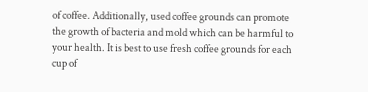of coffee. Additionally, used coffee grounds can promote the growth of bacteria and mold which can be harmful to your health. It is best to use fresh coffee grounds for each cup of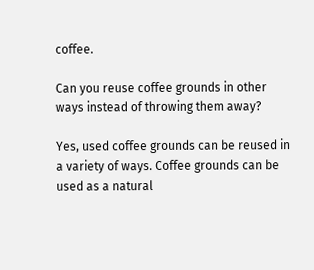coffee.

Can you reuse coffee grounds in other ways instead of throwing them away?

Yes, used coffee grounds can be reused in a variety of ways. Coffee grounds can be used as a natural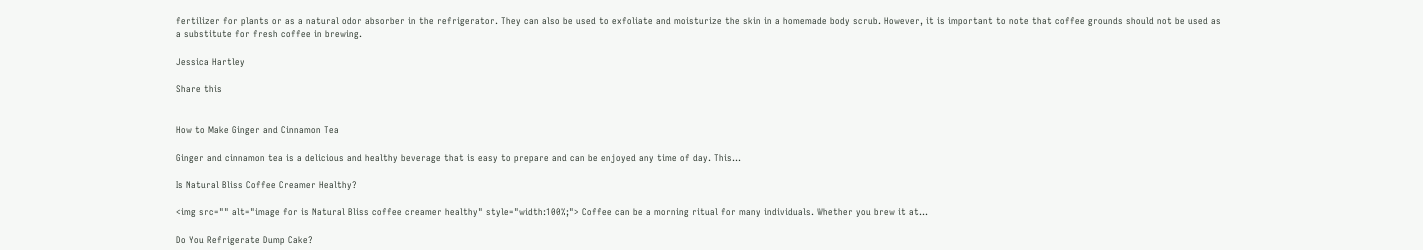fertilizer for plants or as a natural odor absorber in the refrigerator. They can also be used to exfoliate and moisturize the skin in a homemade body scrub. However, it is important to note that coffee grounds should not be used as a substitute for fresh coffee in brewing.

Jessica Hartley

Share this


How to Make Ginger and Cinnamon Tea

Ginger and cinnamon tea is a delicious and healthy beverage that is easy to prepare and can be enjoyed any time of day. This...

Is Natural Bliss Coffee Creamer Healthy?

<img src="" alt="image for is Natural Bliss coffee creamer healthy" style="width:100%;"> Coffee can be a morning ritual for many individuals. Whether you brew it at...

Do You Refrigerate Dump Cake?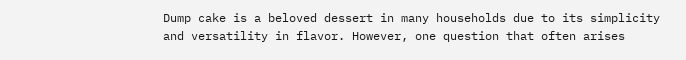Dump cake is a beloved dessert in many households due to its simplicity and versatility in flavor. However, one question that often arises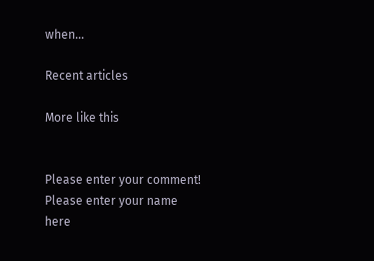when...

Recent articles

More like this


Please enter your comment!
Please enter your name here